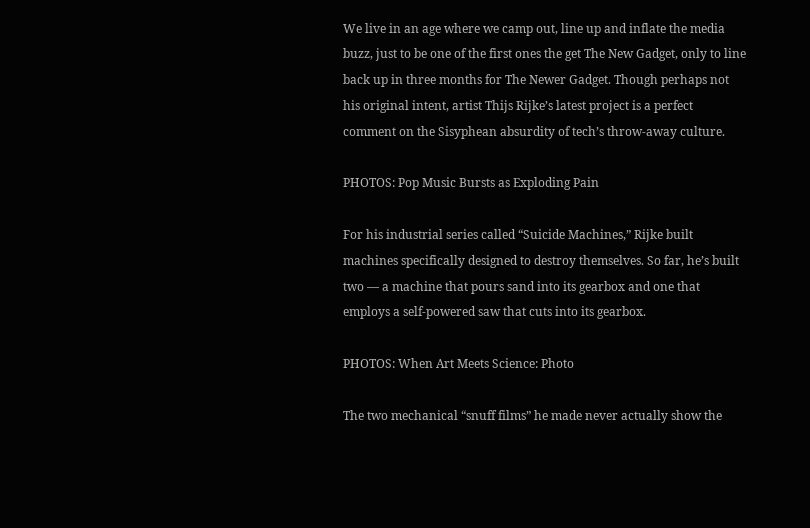We live in an age where we camp out, line up and inflate the media buzz, just to be one of the first ones the get The New Gadget, only to line back up in three months for The Newer Gadget. Though perhaps not his original intent, artist Thijs Rijke’s latest project is a perfect comment on the Sisyphean absurdity of tech’s throw-away culture.

PHOTOS: Pop Music Bursts as Exploding Pain

For his industrial series called “Suicide Machines,” Rijke built machines specifically designed to destroy themselves. So far, he’s built two — a machine that pours sand into its gearbox and one that employs a self-powered saw that cuts into its gearbox.

PHOTOS: When Art Meets Science: Photo

The two mechanical “snuff films” he made never actually show the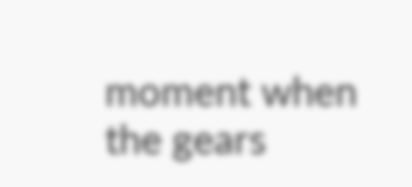moment when the gears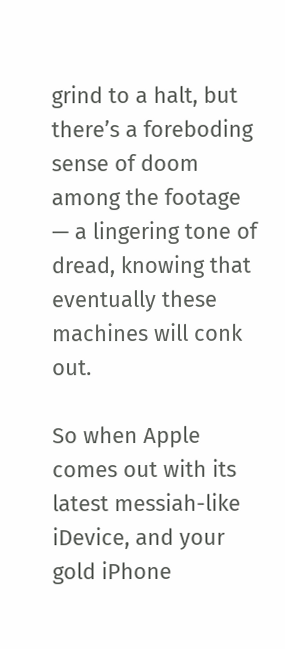grind to a halt, but there’s a foreboding sense of doom among the footage — a lingering tone of dread, knowing that eventually these machines will conk out.

So when Apple comes out with its latest messiah-like iDevice, and your gold iPhone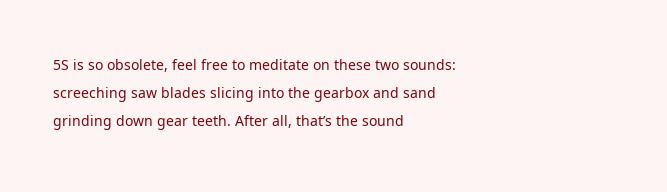5S is so obsolete, feel free to meditate on these two sounds: screeching saw blades slicing into the gearbox and sand grinding down gear teeth. After all, that’s the sound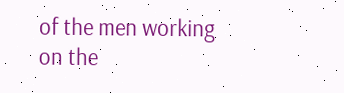of the men working on the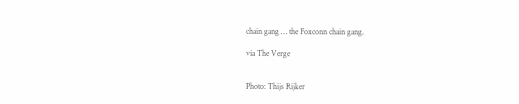chain gang … the Foxconn chain gang.

via The Verge


Photo: Thijs Rijker